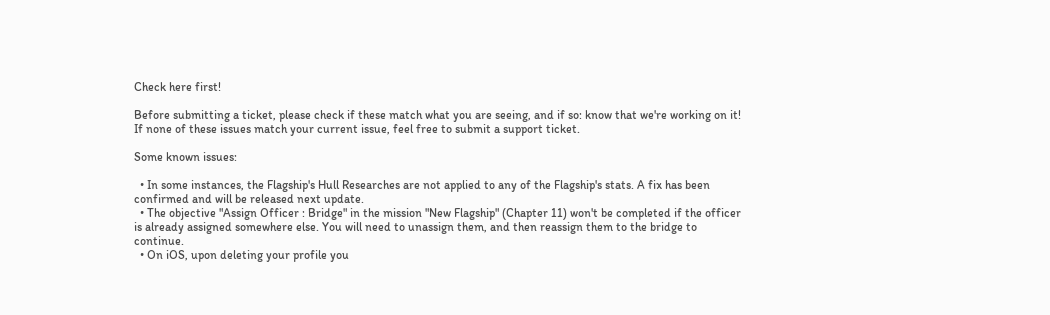Check here first!

Before submitting a ticket, please check if these match what you are seeing, and if so: know that we're working on it! If none of these issues match your current issue, feel free to submit a support ticket.

Some known issues:

  • In some instances, the Flagship's Hull Researches are not applied to any of the Flagship's stats. A fix has been confirmed and will be released next update.
  • The objective "Assign Officer : Bridge" in the mission "New Flagship" (Chapter 11) won't be completed if the officer is already assigned somewhere else. You will need to unassign them, and then reassign them to the bridge to continue.
  • On iOS, upon deleting your profile you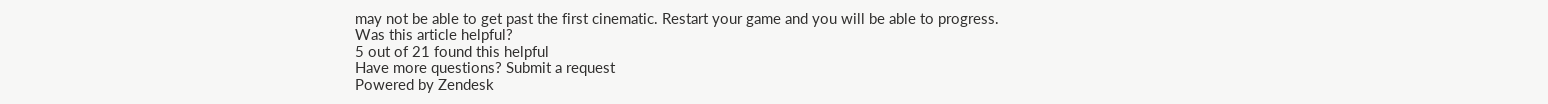may not be able to get past the first cinematic. Restart your game and you will be able to progress.
Was this article helpful?
5 out of 21 found this helpful
Have more questions? Submit a request
Powered by Zendesk